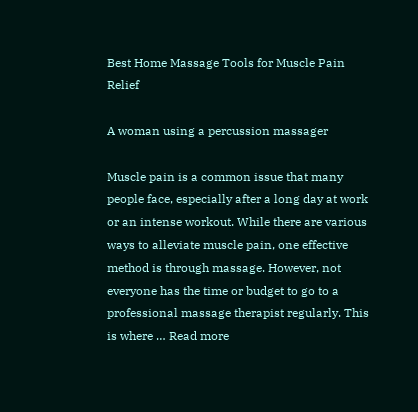Best Home Massage Tools for Muscle Pain Relief

A woman using a percussion massager

Muscle pain is a common issue that many people face, especially after a long day at work or an intense workout. While there are various ways to alleviate muscle pain, one effective method is through massage. However, not everyone has the time or budget to go to a professional massage therapist regularly. This is where … Read more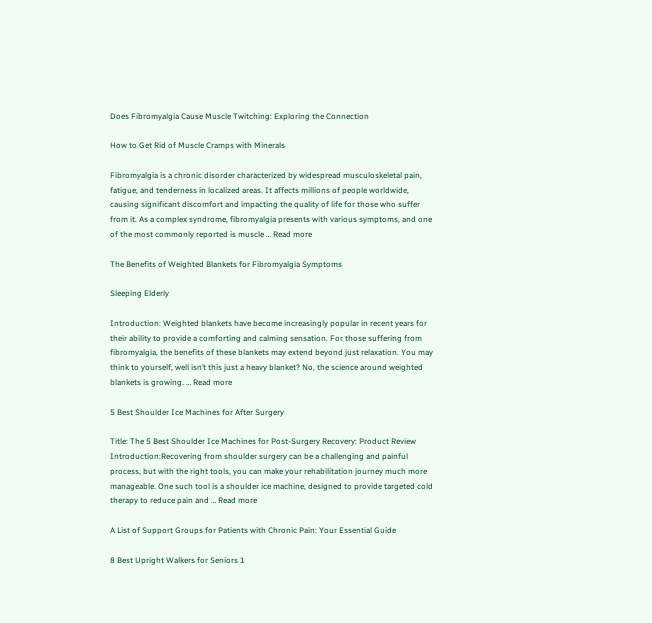Does Fibromyalgia Cause Muscle Twitching: Exploring the Connection

How to Get Rid of Muscle Cramps with Minerals

Fibromyalgia is a chronic disorder characterized by widespread musculoskeletal pain, fatigue, and tenderness in localized areas. It affects millions of people worldwide, causing significant discomfort and impacting the quality of life for those who suffer from it. As a complex syndrome, fibromyalgia presents with various symptoms, and one of the most commonly reported is muscle … Read more

The Benefits of Weighted Blankets for Fibromyalgia Symptoms

Sleeping Elderly

Introduction: Weighted blankets have become increasingly popular in recent years for their ability to provide a comforting and calming sensation. For those suffering from fibromyalgia, the benefits of these blankets may extend beyond just relaxation. You may think to yourself, well isn’t this just a heavy blanket? No, the science around weighted blankets is growing. … Read more

5 Best Shoulder Ice Machines for After Surgery

Title: The 5 Best Shoulder Ice Machines for Post-Surgery Recovery: Product Review Introduction:Recovering from shoulder surgery can be a challenging and painful process, but with the right tools, you can make your rehabilitation journey much more manageable. One such tool is a shoulder ice machine, designed to provide targeted cold therapy to reduce pain and … Read more

A List of Support Groups for Patients with Chronic Pain: Your Essential Guide

8 Best Upright Walkers for Seniors 1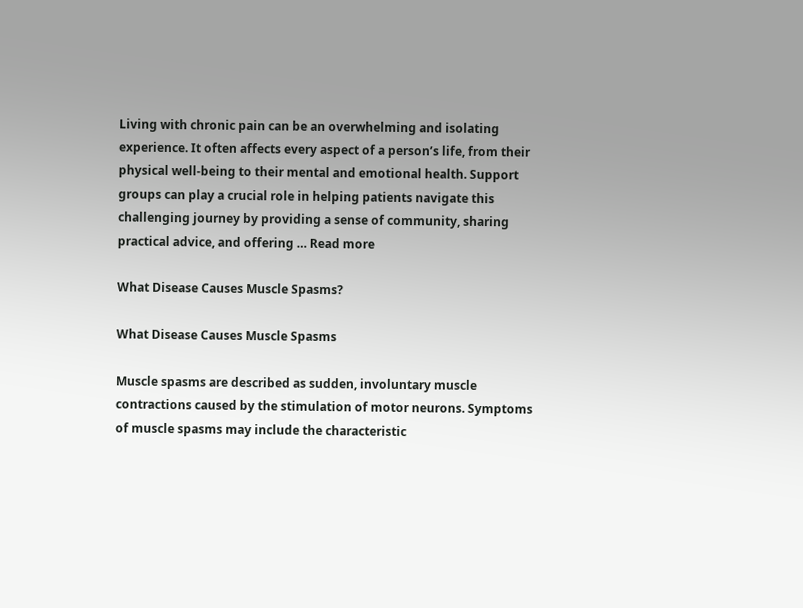Living with chronic pain can be an overwhelming and isolating experience. It often affects every aspect of a person’s life, from their physical well-being to their mental and emotional health. Support groups can play a crucial role in helping patients navigate this challenging journey by providing a sense of community, sharing practical advice, and offering … Read more

What Disease Causes Muscle Spasms?

What Disease Causes Muscle Spasms

Muscle spasms are described as sudden, involuntary muscle contractions caused by the stimulation of motor neurons. Symptoms of muscle spasms may include the characteristic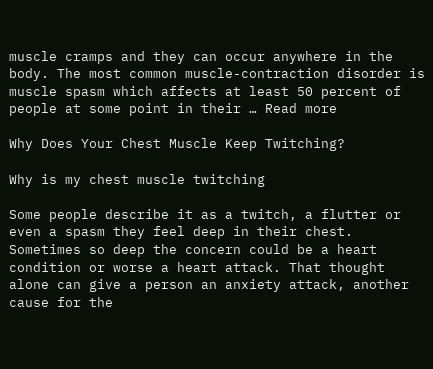muscle cramps and they can occur anywhere in the body. The most common muscle-contraction disorder is muscle spasm which affects at least 50 percent of people at some point in their … Read more

Why Does Your Chest Muscle Keep Twitching?

Why is my chest muscle twitching

Some people describe it as a twitch, a flutter or even a spasm they feel deep in their chest. Sometimes so deep the concern could be a heart condition or worse a heart attack. That thought alone can give a person an anxiety attack, another cause for the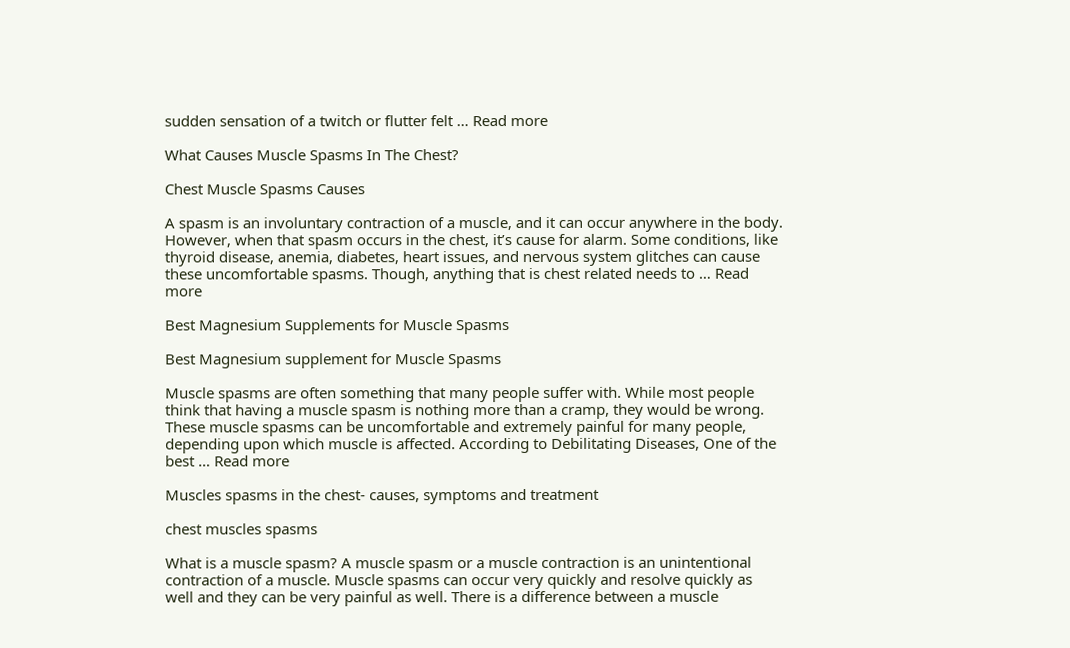sudden sensation of a twitch or flutter felt … Read more

What Causes Muscle Spasms In The Chest?

Chest Muscle Spasms Causes

A spasm is an involuntary contraction of a muscle, and it can occur anywhere in the body. However, when that spasm occurs in the chest, it’s cause for alarm. Some conditions, like thyroid disease, anemia, diabetes, heart issues, and nervous system glitches can cause these uncomfortable spasms. Though, anything that is chest related needs to … Read more

Best Magnesium Supplements for Muscle Spasms

Best Magnesium supplement for Muscle Spasms

Muscle spasms are often something that many people suffer with. While most people think that having a muscle spasm is nothing more than a cramp, they would be wrong. These muscle spasms can be uncomfortable and extremely painful for many people, depending upon which muscle is affected. According to Debilitating Diseases, One of the best … Read more

Muscles spasms in the chest- causes, symptoms and treatment

chest muscles spasms

What is a muscle spasm? A muscle spasm or a muscle contraction is an unintentional contraction of a muscle. Muscle spasms can occur very quickly and resolve quickly as well and they can be very painful as well. There is a difference between a muscle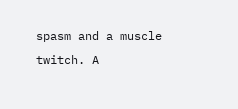spasm and a muscle twitch. A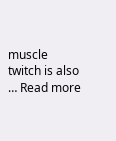muscle twitch is also … Read more